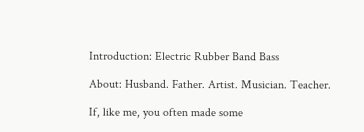Introduction: Electric Rubber Band Bass

About: Husband. Father. Artist. Musician. Teacher.

If, like me, you often made some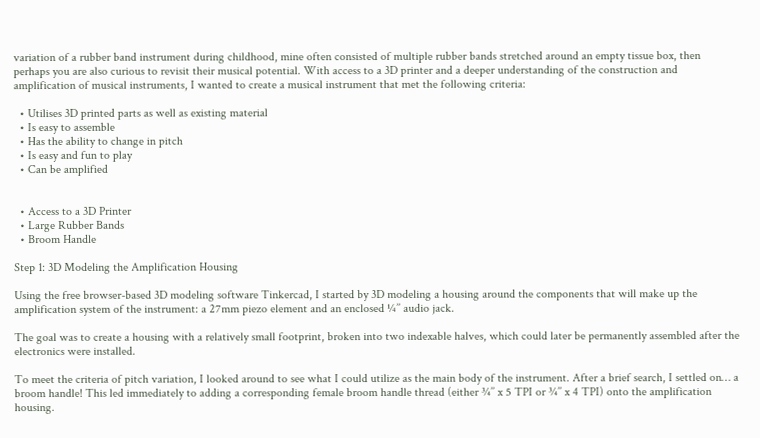variation of a rubber band instrument during childhood, mine often consisted of multiple rubber bands stretched around an empty tissue box, then perhaps you are also curious to revisit their musical potential. With access to a 3D printer and a deeper understanding of the construction and amplification of musical instruments, I wanted to create a musical instrument that met the following criteria:

  • Utilises 3D printed parts as well as existing material
  • Is easy to assemble
  • Has the ability to change in pitch
  • Is easy and fun to play
  • Can be amplified


  • Access to a 3D Printer
  • Large Rubber Bands
  • Broom Handle

Step 1: 3D Modeling the Amplification Housing

Using the free browser-based 3D modeling software Tinkercad, I started by 3D modeling a housing around the components that will make up the amplification system of the instrument: a 27mm piezo element and an enclosed ¼’’ audio jack.

The goal was to create a housing with a relatively small footprint, broken into two indexable halves, which could later be permanently assembled after the electronics were installed.

To meet the criteria of pitch variation, I looked around to see what I could utilize as the main body of the instrument. After a brief search, I settled on… a broom handle! This led immediately to adding a corresponding female broom handle thread (either ¾’’ x 5 TPI or ¾’’ x 4 TPI) onto the amplification housing.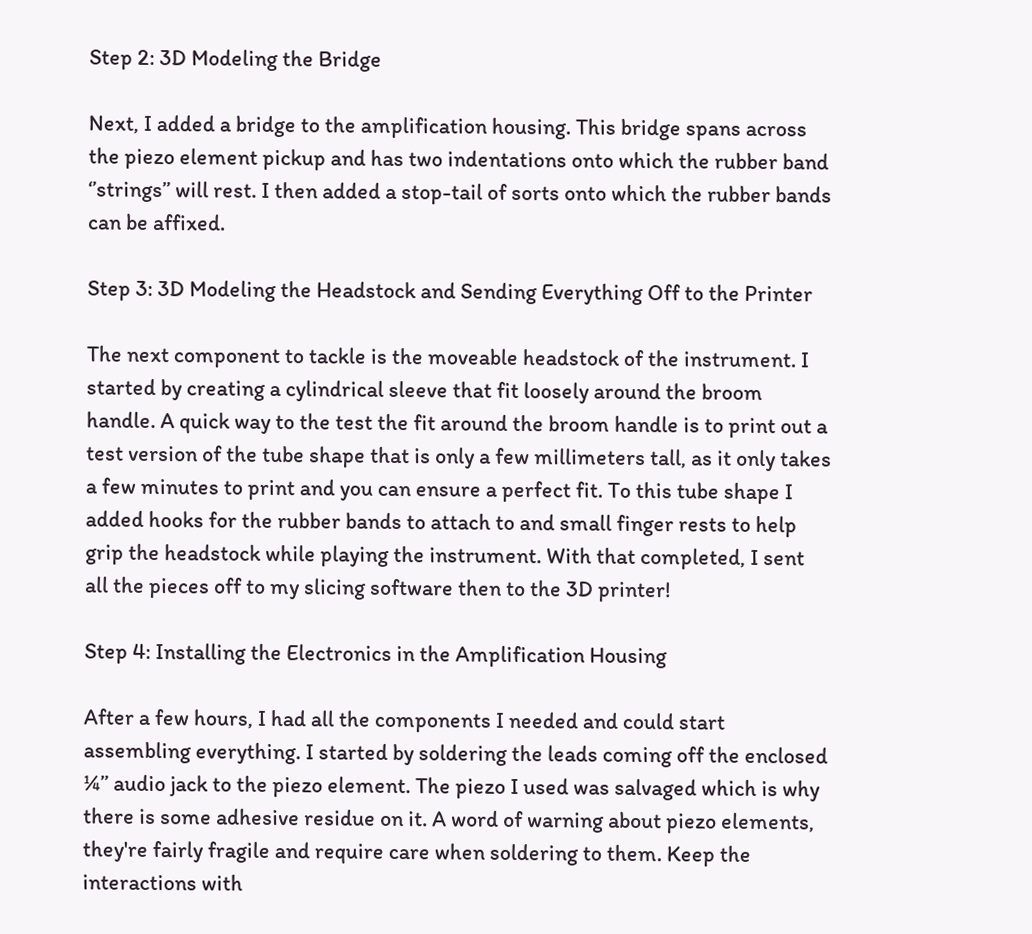Step 2: 3D Modeling the Bridge

Next, I added a bridge to the amplification housing. This bridge spans across the piezo element pickup and has two indentations onto which the rubber band ‘’strings’’ will rest. I then added a stop-tail of sorts onto which the rubber bands can be affixed.

Step 3: 3D Modeling the Headstock and Sending Everything Off to the Printer

The next component to tackle is the moveable headstock of the instrument. I started by creating a cylindrical sleeve that fit loosely around the broom handle. A quick way to the test the fit around the broom handle is to print out a test version of the tube shape that is only a few millimeters tall, as it only takes a few minutes to print and you can ensure a perfect fit. To this tube shape I added hooks for the rubber bands to attach to and small finger rests to help grip the headstock while playing the instrument. With that completed, I sent all the pieces off to my slicing software then to the 3D printer!

Step 4: Installing the Electronics in the Amplification Housing

After a few hours, I had all the components I needed and could start assembling everything. I started by soldering the leads coming off the enclosed ¼’’ audio jack to the piezo element. The piezo I used was salvaged which is why there is some adhesive residue on it. A word of warning about piezo elements, they're fairly fragile and require care when soldering to them. Keep the interactions with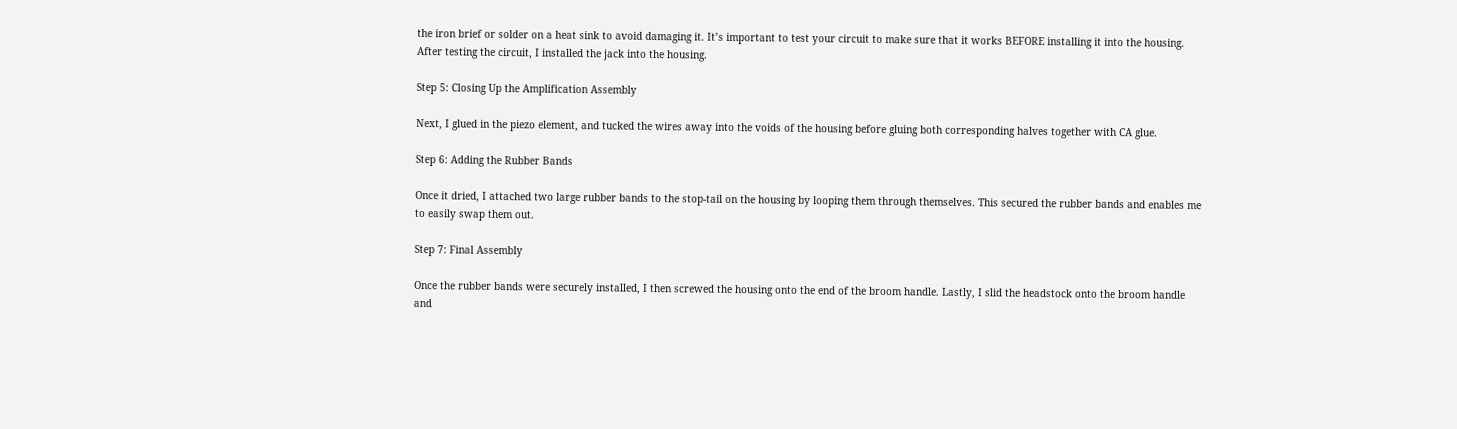the iron brief or solder on a heat sink to avoid damaging it. It’s important to test your circuit to make sure that it works BEFORE installing it into the housing. After testing the circuit, I installed the jack into the housing.

Step 5: Closing Up the Amplification Assembly

Next, I glued in the piezo element, and tucked the wires away into the voids of the housing before gluing both corresponding halves together with CA glue.

Step 6: Adding the Rubber Bands

Once it dried, I attached two large rubber bands to the stop-tail on the housing by looping them through themselves. This secured the rubber bands and enables me to easily swap them out.

Step 7: Final Assembly

Once the rubber bands were securely installed, I then screwed the housing onto the end of the broom handle. Lastly, I slid the headstock onto the broom handle and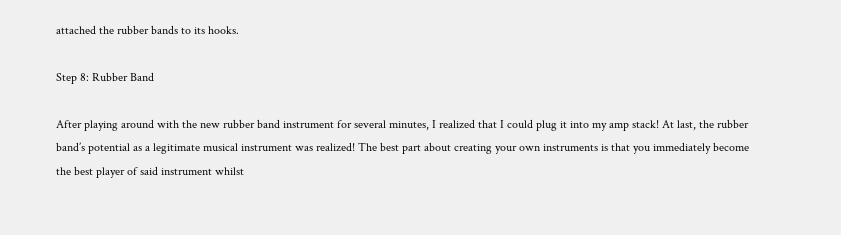attached the rubber bands to its hooks.

Step 8: Rubber Band

After playing around with the new rubber band instrument for several minutes, I realized that I could plug it into my amp stack! At last, the rubber band’s potential as a legitimate musical instrument was realized! The best part about creating your own instruments is that you immediately become the best player of said instrument whilst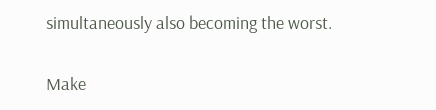simultaneously also becoming the worst.

Make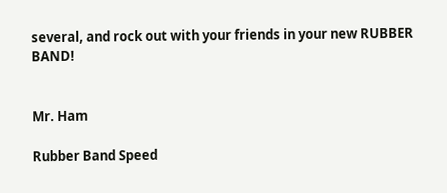several, and rock out with your friends in your new RUBBER BAND!


Mr. Ham

Rubber Band Speed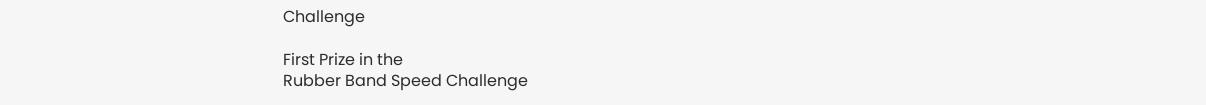Challenge

First Prize in the
Rubber Band Speed Challenge